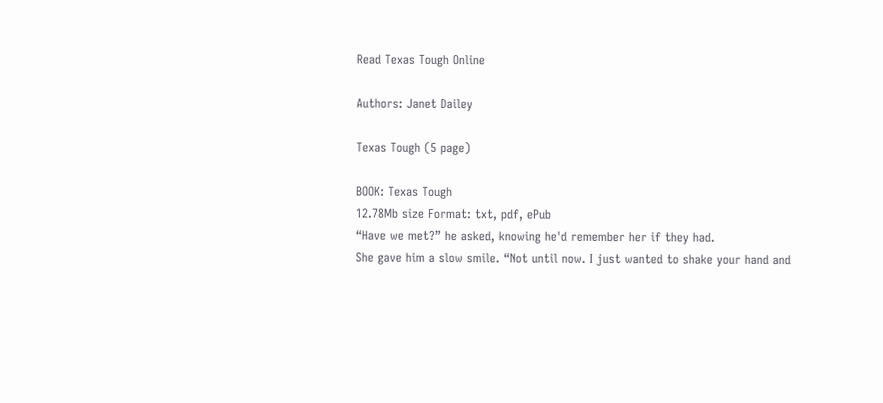Read Texas Tough Online

Authors: Janet Dailey

Texas Tough (5 page)

BOOK: Texas Tough
12.78Mb size Format: txt, pdf, ePub
“Have we met?” he asked, knowing he'd remember her if they had.
She gave him a slow smile. “Not until now. I just wanted to shake your hand and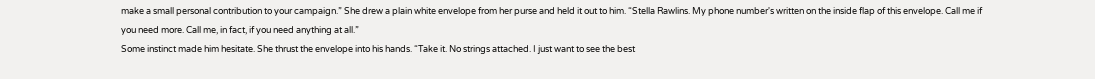make a small personal contribution to your campaign.” She drew a plain white envelope from her purse and held it out to him. “Stella Rawlins. My phone number's written on the inside flap of this envelope. Call me if you need more. Call me, in fact, if you need anything at all.”
Some instinct made him hesitate. She thrust the envelope into his hands. “Take it. No strings attached. I just want to see the best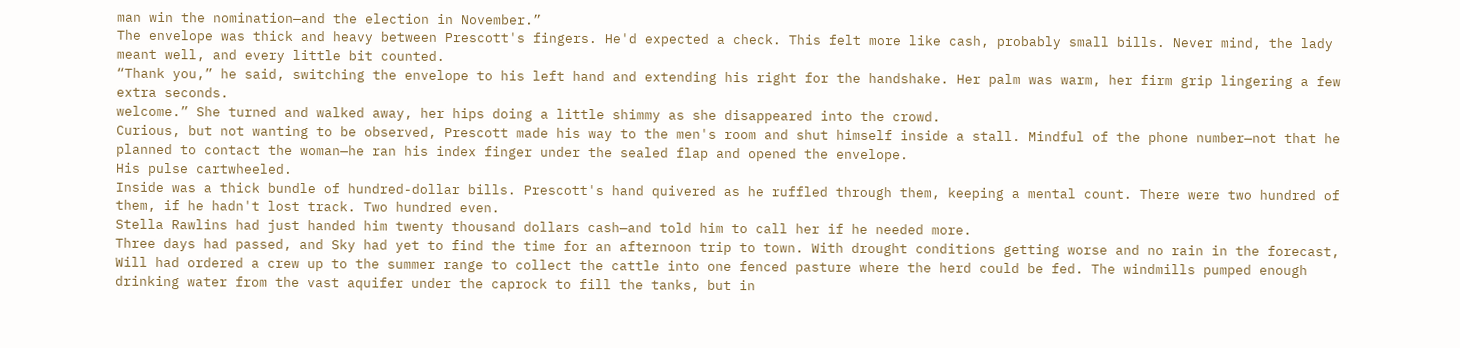man win the nomination—and the election in November.”
The envelope was thick and heavy between Prescott's fingers. He'd expected a check. This felt more like cash, probably small bills. Never mind, the lady meant well, and every little bit counted.
“Thank you,” he said, switching the envelope to his left hand and extending his right for the handshake. Her palm was warm, her firm grip lingering a few extra seconds.
welcome.” She turned and walked away, her hips doing a little shimmy as she disappeared into the crowd.
Curious, but not wanting to be observed, Prescott made his way to the men's room and shut himself inside a stall. Mindful of the phone number—not that he planned to contact the woman—he ran his index finger under the sealed flap and opened the envelope.
His pulse cartwheeled.
Inside was a thick bundle of hundred-dollar bills. Prescott's hand quivered as he ruffled through them, keeping a mental count. There were two hundred of them, if he hadn't lost track. Two hundred even.
Stella Rawlins had just handed him twenty thousand dollars cash—and told him to call her if he needed more.
Three days had passed, and Sky had yet to find the time for an afternoon trip to town. With drought conditions getting worse and no rain in the forecast, Will had ordered a crew up to the summer range to collect the cattle into one fenced pasture where the herd could be fed. The windmills pumped enough drinking water from the vast aquifer under the caprock to fill the tanks, but in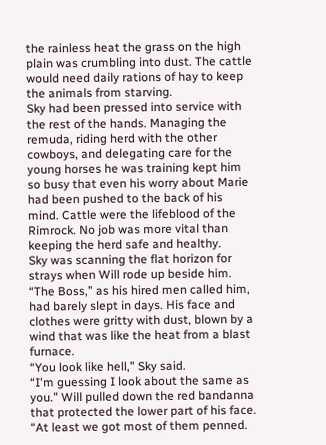the rainless heat the grass on the high plain was crumbling into dust. The cattle would need daily rations of hay to keep the animals from starving.
Sky had been pressed into service with the rest of the hands. Managing the remuda, riding herd with the other cowboys, and delegating care for the young horses he was training kept him so busy that even his worry about Marie had been pushed to the back of his mind. Cattle were the lifeblood of the Rimrock. No job was more vital than keeping the herd safe and healthy.
Sky was scanning the flat horizon for strays when Will rode up beside him. “The Boss,” as his hired men called him, had barely slept in days. His face and clothes were gritty with dust, blown by a wind that was like the heat from a blast furnace.
“You look like hell,” Sky said.
“I'm guessing I look about the same as you.” Will pulled down the red bandanna that protected the lower part of his face. “At least we got most of them penned.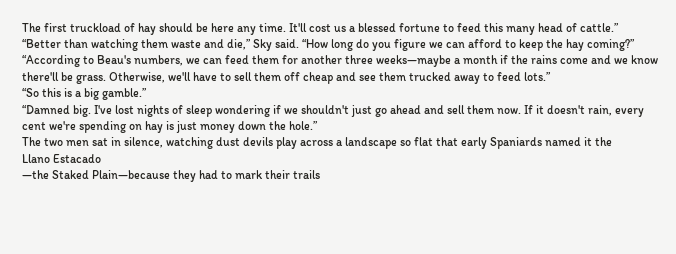The first truckload of hay should be here any time. It'll cost us a blessed fortune to feed this many head of cattle.”
“Better than watching them waste and die,” Sky said. “How long do you figure we can afford to keep the hay coming?”
“According to Beau's numbers, we can feed them for another three weeks—maybe a month if the rains come and we know there'll be grass. Otherwise, we'll have to sell them off cheap and see them trucked away to feed lots.”
“So this is a big gamble.”
“Damned big. I've lost nights of sleep wondering if we shouldn't just go ahead and sell them now. If it doesn't rain, every cent we're spending on hay is just money down the hole.”
The two men sat in silence, watching dust devils play across a landscape so flat that early Spaniards named it the
Llano Estacado
—the Staked Plain—because they had to mark their trails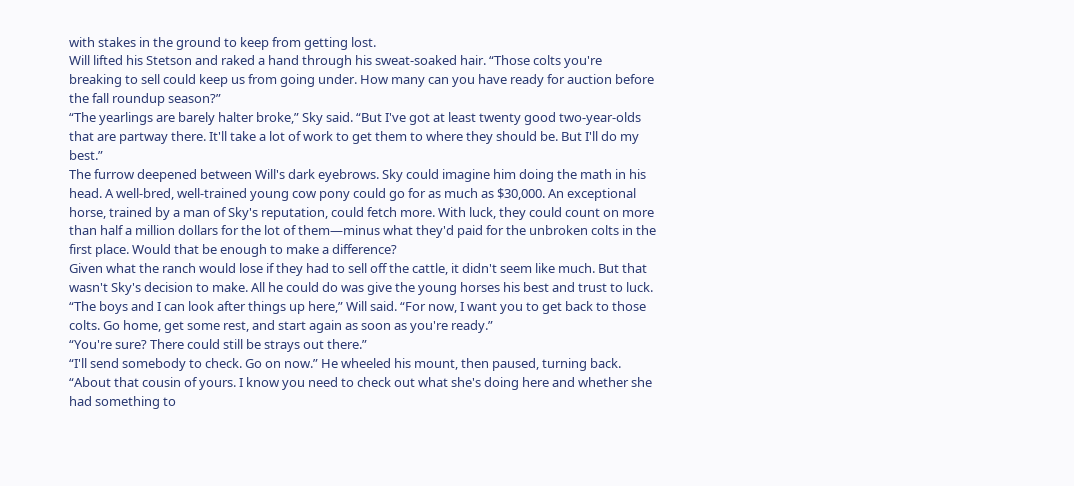with stakes in the ground to keep from getting lost.
Will lifted his Stetson and raked a hand through his sweat-soaked hair. “Those colts you're breaking to sell could keep us from going under. How many can you have ready for auction before the fall roundup season?”
“The yearlings are barely halter broke,” Sky said. “But I've got at least twenty good two-year-olds that are partway there. It'll take a lot of work to get them to where they should be. But I'll do my best.”
The furrow deepened between Will's dark eyebrows. Sky could imagine him doing the math in his head. A well-bred, well-trained young cow pony could go for as much as $30,000. An exceptional horse, trained by a man of Sky's reputation, could fetch more. With luck, they could count on more than half a million dollars for the lot of them—minus what they'd paid for the unbroken colts in the first place. Would that be enough to make a difference?
Given what the ranch would lose if they had to sell off the cattle, it didn't seem like much. But that wasn't Sky's decision to make. All he could do was give the young horses his best and trust to luck.
“The boys and I can look after things up here,” Will said. “For now, I want you to get back to those colts. Go home, get some rest, and start again as soon as you're ready.”
“You're sure? There could still be strays out there.”
“I'll send somebody to check. Go on now.” He wheeled his mount, then paused, turning back. “About that cousin of yours. I know you need to check out what she's doing here and whether she had something to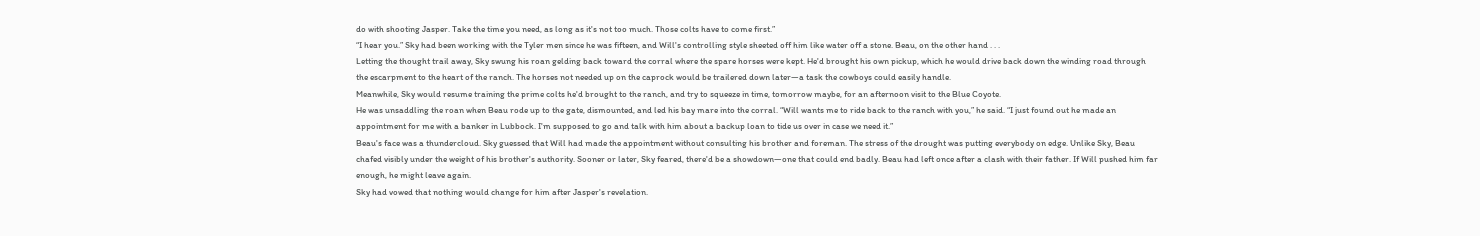do with shooting Jasper. Take the time you need, as long as it's not too much. Those colts have to come first.”
“I hear you.” Sky had been working with the Tyler men since he was fifteen, and Will's controlling style sheeted off him like water off a stone. Beau, on the other hand . . .
Letting the thought trail away, Sky swung his roan gelding back toward the corral where the spare horses were kept. He'd brought his own pickup, which he would drive back down the winding road through the escarpment to the heart of the ranch. The horses not needed up on the caprock would be trailered down later—a task the cowboys could easily handle.
Meanwhile, Sky would resume training the prime colts he'd brought to the ranch, and try to squeeze in time, tomorrow maybe, for an afternoon visit to the Blue Coyote.
He was unsaddling the roan when Beau rode up to the gate, dismounted, and led his bay mare into the corral. “Will wants me to ride back to the ranch with you,” he said. “I just found out he made an appointment for me with a banker in Lubbock. I'm supposed to go and talk with him about a backup loan to tide us over in case we need it.”
Beau's face was a thundercloud. Sky guessed that Will had made the appointment without consulting his brother and foreman. The stress of the drought was putting everybody on edge. Unlike Sky, Beau chafed visibly under the weight of his brother's authority. Sooner or later, Sky feared, there'd be a showdown—one that could end badly. Beau had left once after a clash with their father. If Will pushed him far enough, he might leave again.
Sky had vowed that nothing would change for him after Jasper's revelation.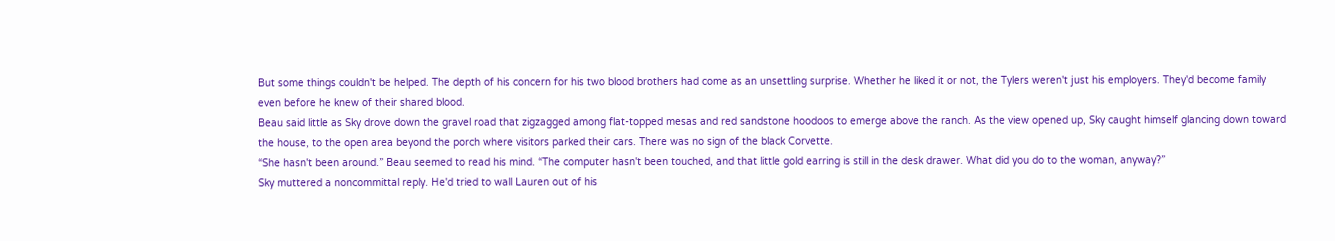But some things couldn't be helped. The depth of his concern for his two blood brothers had come as an unsettling surprise. Whether he liked it or not, the Tylers weren't just his employers. They'd become family even before he knew of their shared blood.
Beau said little as Sky drove down the gravel road that zigzagged among flat-topped mesas and red sandstone hoodoos to emerge above the ranch. As the view opened up, Sky caught himself glancing down toward the house, to the open area beyond the porch where visitors parked their cars. There was no sign of the black Corvette.
“She hasn't been around.” Beau seemed to read his mind. “The computer hasn't been touched, and that little gold earring is still in the desk drawer. What did you do to the woman, anyway?”
Sky muttered a noncommittal reply. He'd tried to wall Lauren out of his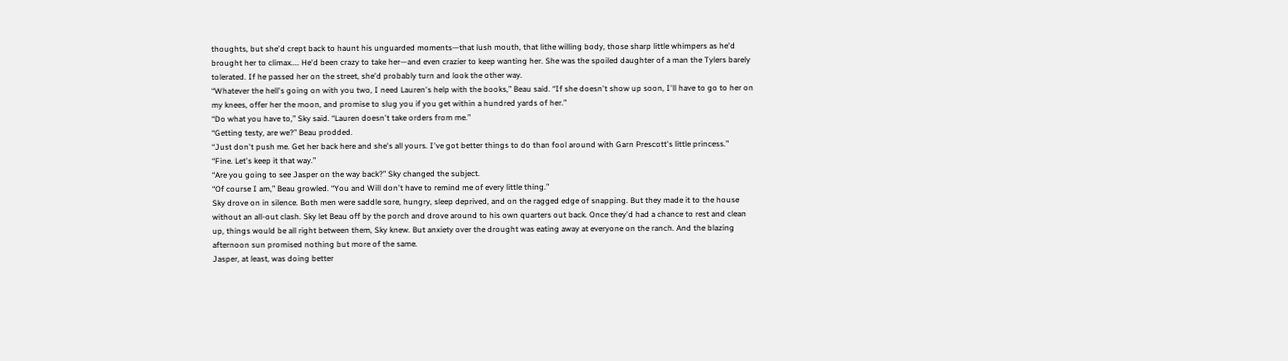thoughts, but she'd crept back to haunt his unguarded moments—that lush mouth, that lithe willing body, those sharp little whimpers as he'd brought her to climax.... He'd been crazy to take her—and even crazier to keep wanting her. She was the spoiled daughter of a man the Tylers barely tolerated. If he passed her on the street, she'd probably turn and look the other way.
“Whatever the hell's going on with you two, I need Lauren's help with the books,” Beau said. “If she doesn't show up soon, I'll have to go to her on my knees, offer her the moon, and promise to slug you if you get within a hundred yards of her.”
“Do what you have to,” Sky said. “Lauren doesn't take orders from me.”
“Getting testy, are we?” Beau prodded.
“Just don't push me. Get her back here and she's all yours. I've got better things to do than fool around with Garn Prescott's little princess.”
“Fine. Let's keep it that way.”
“Are you going to see Jasper on the way back?” Sky changed the subject.
“Of course I am,” Beau growled. “You and Will don't have to remind me of every little thing.”
Sky drove on in silence. Both men were saddle sore, hungry, sleep deprived, and on the ragged edge of snapping. But they made it to the house without an all-out clash. Sky let Beau off by the porch and drove around to his own quarters out back. Once they'd had a chance to rest and clean up, things would be all right between them, Sky knew. But anxiety over the drought was eating away at everyone on the ranch. And the blazing afternoon sun promised nothing but more of the same.
Jasper, at least, was doing better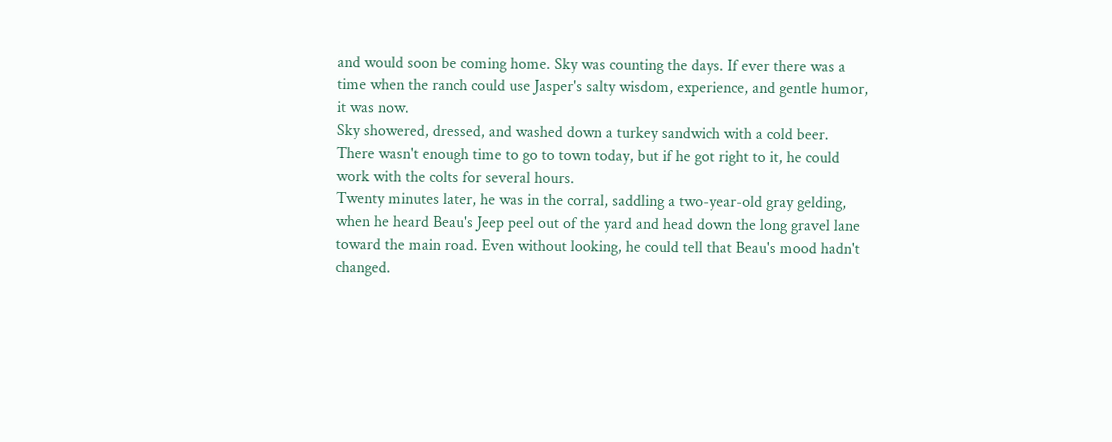and would soon be coming home. Sky was counting the days. If ever there was a time when the ranch could use Jasper's salty wisdom, experience, and gentle humor, it was now.
Sky showered, dressed, and washed down a turkey sandwich with a cold beer. There wasn't enough time to go to town today, but if he got right to it, he could work with the colts for several hours.
Twenty minutes later, he was in the corral, saddling a two-year-old gray gelding, when he heard Beau's Jeep peel out of the yard and head down the long gravel lane toward the main road. Even without looking, he could tell that Beau's mood hadn't changed.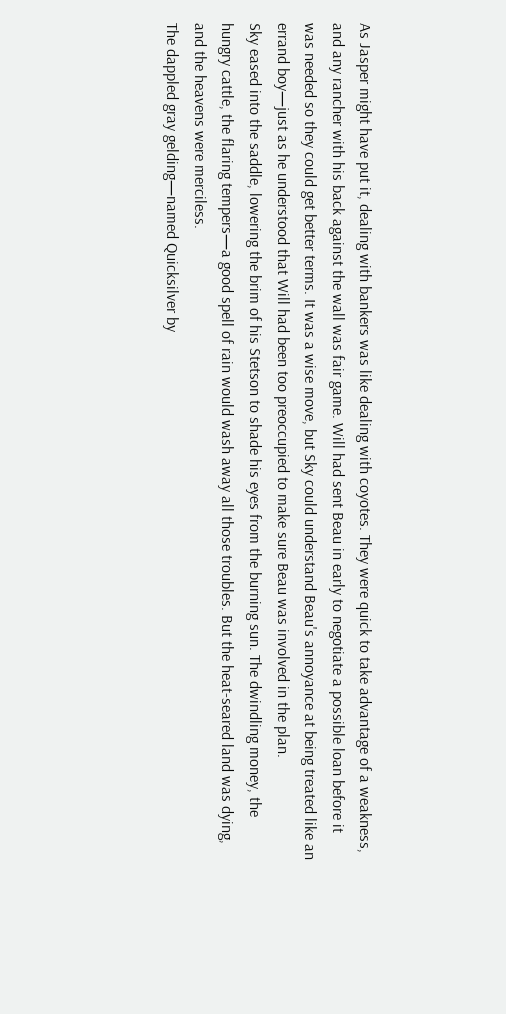As Jasper might have put it, dealing with bankers was like dealing with coyotes. They were quick to take advantage of a weakness, and any rancher with his back against the wall was fair game. Will had sent Beau in early to negotiate a possible loan before it was needed so they could get better terms. It was a wise move, but Sky could understand Beau's annoyance at being treated like an errand boy—just as he understood that Will had been too preoccupied to make sure Beau was involved in the plan.
Sky eased into the saddle, lowering the brim of his Stetson to shade his eyes from the burning sun. The dwindling money, the hungry cattle, the flaring tempers—a good spell of rain would wash away all those troubles. But the heat-seared land was dying, and the heavens were merciless.
The dappled gray gelding—named Quicksilver by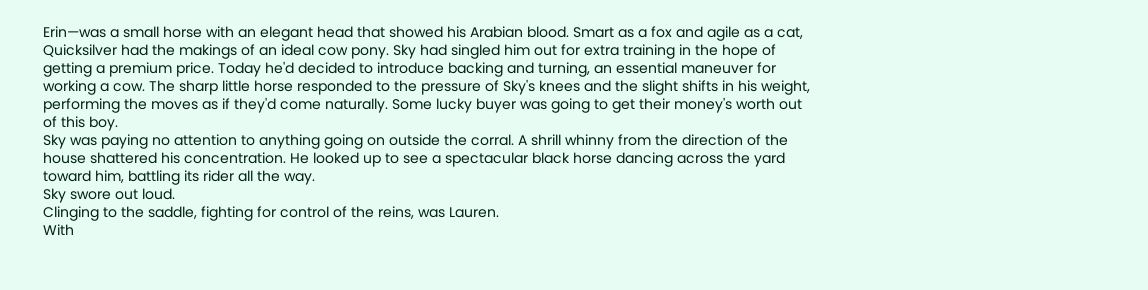Erin—was a small horse with an elegant head that showed his Arabian blood. Smart as a fox and agile as a cat, Quicksilver had the makings of an ideal cow pony. Sky had singled him out for extra training in the hope of getting a premium price. Today he'd decided to introduce backing and turning, an essential maneuver for working a cow. The sharp little horse responded to the pressure of Sky's knees and the slight shifts in his weight, performing the moves as if they'd come naturally. Some lucky buyer was going to get their money's worth out of this boy.
Sky was paying no attention to anything going on outside the corral. A shrill whinny from the direction of the house shattered his concentration. He looked up to see a spectacular black horse dancing across the yard toward him, battling its rider all the way.
Sky swore out loud.
Clinging to the saddle, fighting for control of the reins, was Lauren.
With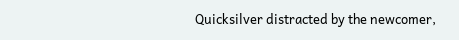Quicksilver distracted by the newcomer,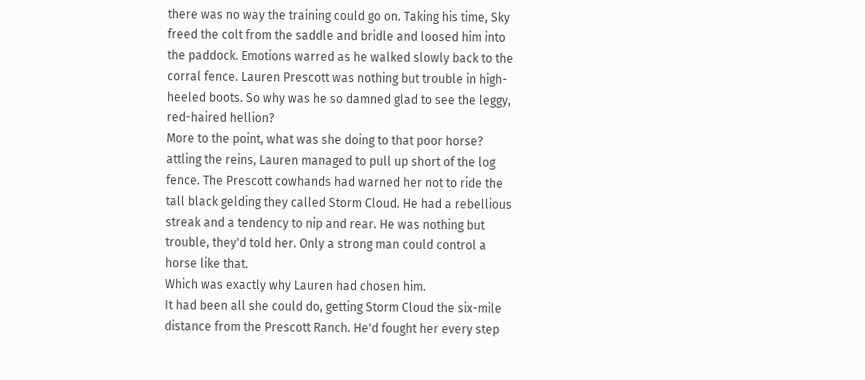there was no way the training could go on. Taking his time, Sky freed the colt from the saddle and bridle and loosed him into the paddock. Emotions warred as he walked slowly back to the corral fence. Lauren Prescott was nothing but trouble in high-heeled boots. So why was he so damned glad to see the leggy, red-haired hellion?
More to the point, what was she doing to that poor horse?
attling the reins, Lauren managed to pull up short of the log fence. The Prescott cowhands had warned her not to ride the tall black gelding they called Storm Cloud. He had a rebellious streak and a tendency to nip and rear. He was nothing but trouble, they'd told her. Only a strong man could control a horse like that.
Which was exactly why Lauren had chosen him.
It had been all she could do, getting Storm Cloud the six-mile distance from the Prescott Ranch. He'd fought her every step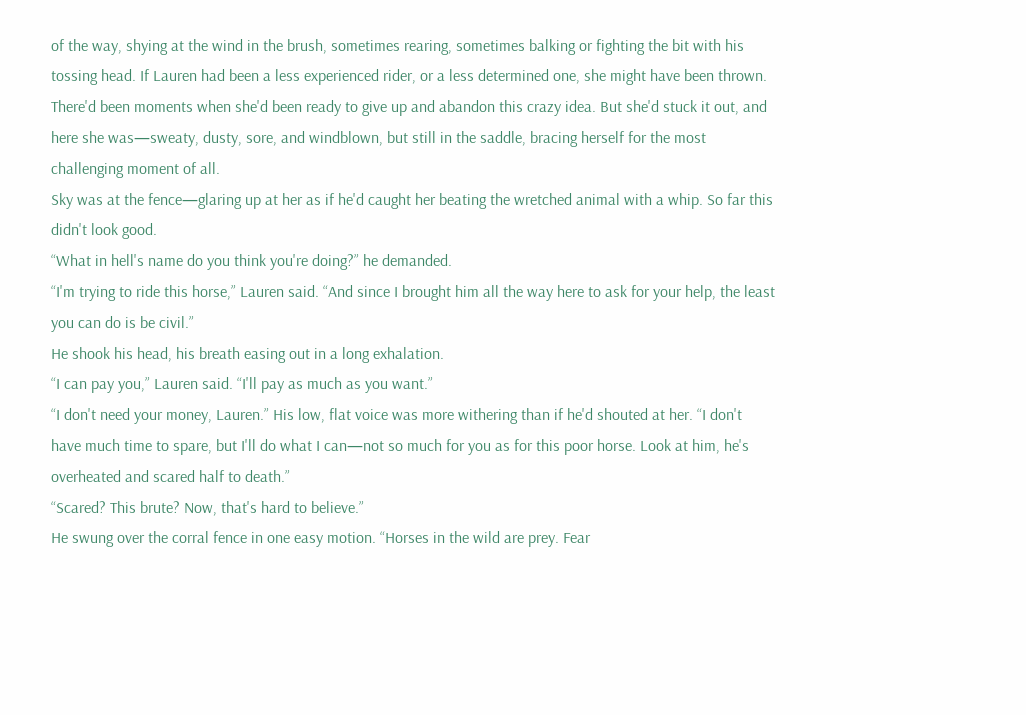of the way, shying at the wind in the brush, sometimes rearing, sometimes balking or fighting the bit with his tossing head. If Lauren had been a less experienced rider, or a less determined one, she might have been thrown.
There'd been moments when she'd been ready to give up and abandon this crazy idea. But she'd stuck it out, and here she was—sweaty, dusty, sore, and windblown, but still in the saddle, bracing herself for the most challenging moment of all.
Sky was at the fence—glaring up at her as if he'd caught her beating the wretched animal with a whip. So far this didn't look good.
“What in hell's name do you think you're doing?” he demanded.
“I'm trying to ride this horse,” Lauren said. “And since I brought him all the way here to ask for your help, the least you can do is be civil.”
He shook his head, his breath easing out in a long exhalation.
“I can pay you,” Lauren said. “I'll pay as much as you want.”
“I don't need your money, Lauren.” His low, flat voice was more withering than if he'd shouted at her. “I don't have much time to spare, but I'll do what I can—not so much for you as for this poor horse. Look at him, he's overheated and scared half to death.”
“Scared? This brute? Now, that's hard to believe.”
He swung over the corral fence in one easy motion. “Horses in the wild are prey. Fear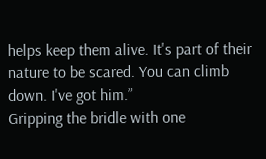helps keep them alive. It's part of their nature to be scared. You can climb down. I've got him.”
Gripping the bridle with one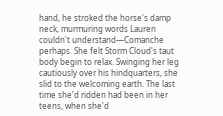hand, he stroked the horse's damp neck, murmuring words Lauren couldn't understand—Comanche perhaps. She felt Storm Cloud's taut body begin to relax. Swinging her leg cautiously over his hindquarters, she slid to the welcoming earth. The last time she'd ridden had been in her teens, when she'd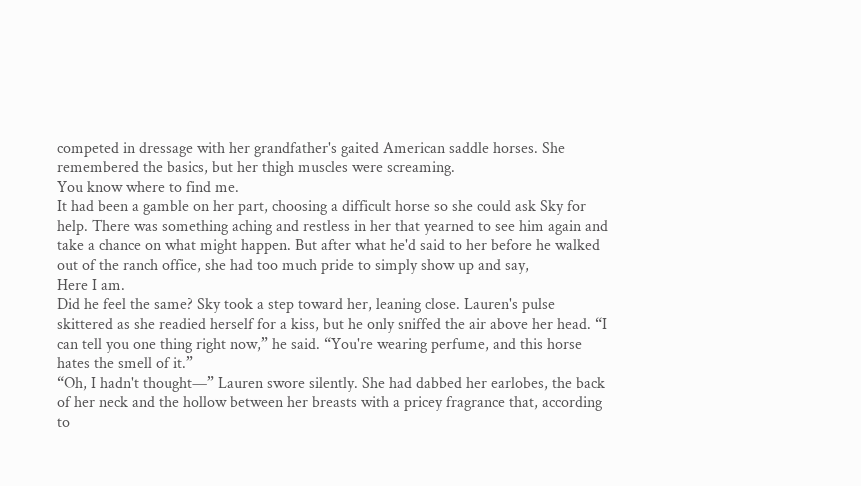competed in dressage with her grandfather's gaited American saddle horses. She remembered the basics, but her thigh muscles were screaming.
You know where to find me.
It had been a gamble on her part, choosing a difficult horse so she could ask Sky for help. There was something aching and restless in her that yearned to see him again and take a chance on what might happen. But after what he'd said to her before he walked out of the ranch office, she had too much pride to simply show up and say,
Here I am.
Did he feel the same? Sky took a step toward her, leaning close. Lauren's pulse skittered as she readied herself for a kiss, but he only sniffed the air above her head. “I can tell you one thing right now,” he said. “You're wearing perfume, and this horse hates the smell of it.”
“Oh, I hadn't thought—” Lauren swore silently. She had dabbed her earlobes, the back of her neck and the hollow between her breasts with a pricey fragrance that, according to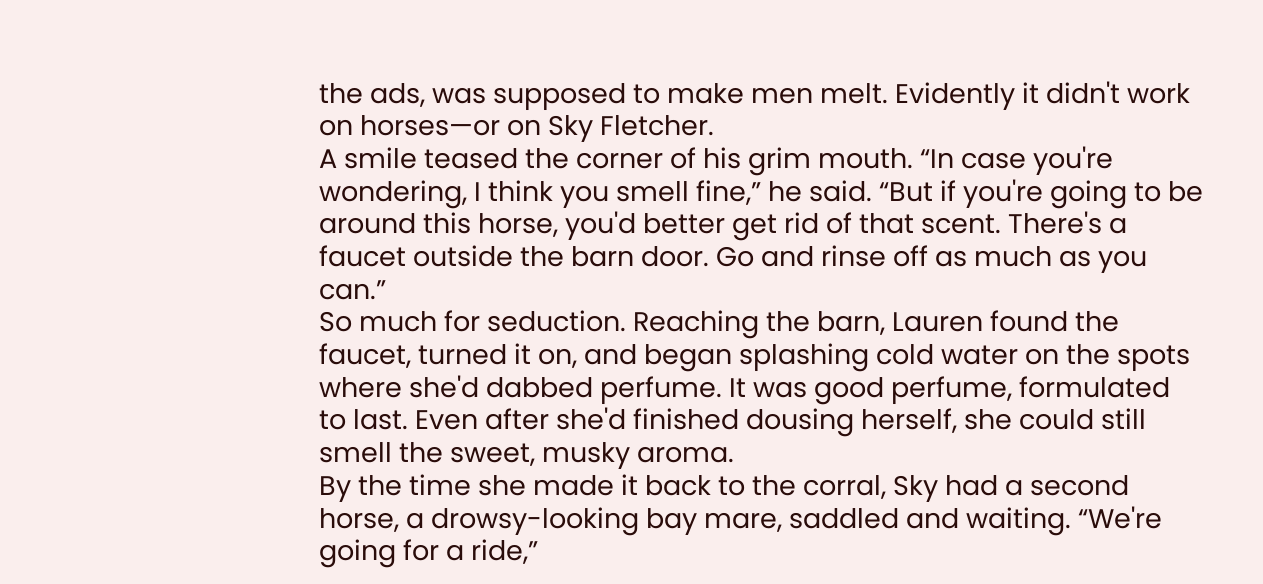the ads, was supposed to make men melt. Evidently it didn't work on horses—or on Sky Fletcher.
A smile teased the corner of his grim mouth. “In case you're wondering, I think you smell fine,” he said. “But if you're going to be around this horse, you'd better get rid of that scent. There's a faucet outside the barn door. Go and rinse off as much as you can.”
So much for seduction. Reaching the barn, Lauren found the faucet, turned it on, and began splashing cold water on the spots where she'd dabbed perfume. It was good perfume, formulated to last. Even after she'd finished dousing herself, she could still smell the sweet, musky aroma.
By the time she made it back to the corral, Sky had a second horse, a drowsy-looking bay mare, saddled and waiting. “We're going for a ride,”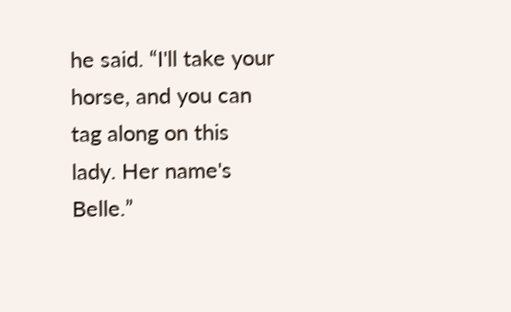he said. “I'll take your horse, and you can tag along on this lady. Her name's Belle.”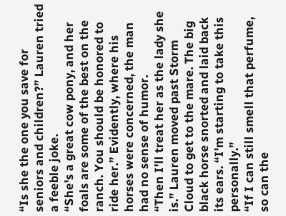“Is she the one you save for seniors and children?” Lauren tried a feeble joke.
“She's a great cow pony, and her foals are some of the best on the ranch. You should be honored to ride her.” Evidently, where his horses were concerned, the man had no sense of humor.
“Then I'll treat her as the lady she is.” Lauren moved past Storm Cloud to get to the mare. The big black horse snorted and laid back its ears. “I'm starting to take this personally.”
“If I can still smell that perfume, so can the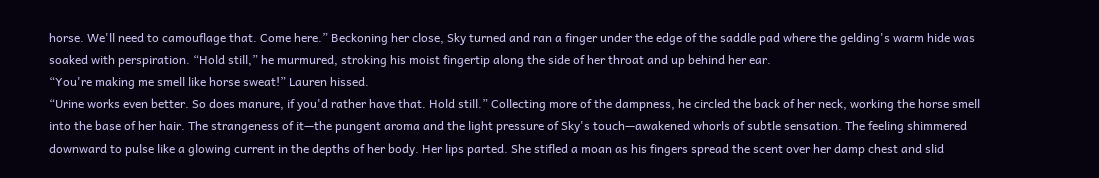horse. We'll need to camouflage that. Come here.” Beckoning her close, Sky turned and ran a finger under the edge of the saddle pad where the gelding's warm hide was soaked with perspiration. “Hold still,” he murmured, stroking his moist fingertip along the side of her throat and up behind her ear.
“You're making me smell like horse sweat!” Lauren hissed.
“Urine works even better. So does manure, if you'd rather have that. Hold still.” Collecting more of the dampness, he circled the back of her neck, working the horse smell into the base of her hair. The strangeness of it—the pungent aroma and the light pressure of Sky's touch—awakened whorls of subtle sensation. The feeling shimmered downward to pulse like a glowing current in the depths of her body. Her lips parted. She stifled a moan as his fingers spread the scent over her damp chest and slid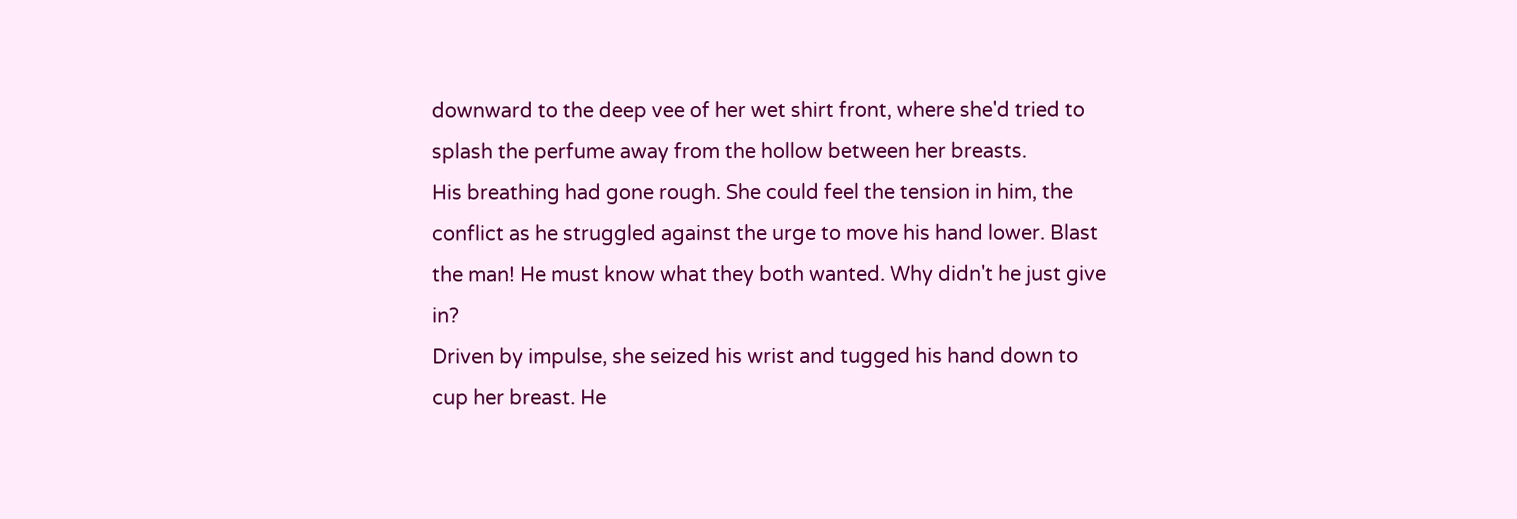downward to the deep vee of her wet shirt front, where she'd tried to splash the perfume away from the hollow between her breasts.
His breathing had gone rough. She could feel the tension in him, the conflict as he struggled against the urge to move his hand lower. Blast the man! He must know what they both wanted. Why didn't he just give in?
Driven by impulse, she seized his wrist and tugged his hand down to cup her breast. He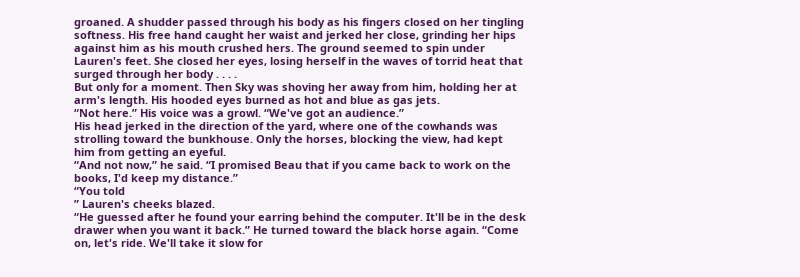groaned. A shudder passed through his body as his fingers closed on her tingling softness. His free hand caught her waist and jerked her close, grinding her hips against him as his mouth crushed hers. The ground seemed to spin under Lauren's feet. She closed her eyes, losing herself in the waves of torrid heat that surged through her body . . . .
But only for a moment. Then Sky was shoving her away from him, holding her at arm's length. His hooded eyes burned as hot and blue as gas jets.
“Not here.” His voice was a growl. “We've got an audience.”
His head jerked in the direction of the yard, where one of the cowhands was strolling toward the bunkhouse. Only the horses, blocking the view, had kept him from getting an eyeful.
“And not now,” he said. “I promised Beau that if you came back to work on the books, I'd keep my distance.”
“You told
” Lauren's cheeks blazed.
“He guessed after he found your earring behind the computer. It'll be in the desk drawer when you want it back.” He turned toward the black horse again. “Come on, let's ride. We'll take it slow for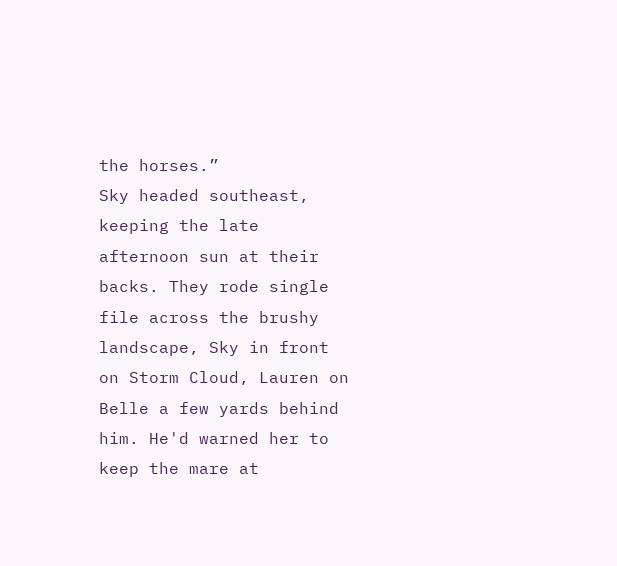the horses.”
Sky headed southeast, keeping the late afternoon sun at their backs. They rode single file across the brushy landscape, Sky in front on Storm Cloud, Lauren on Belle a few yards behind him. He'd warned her to keep the mare at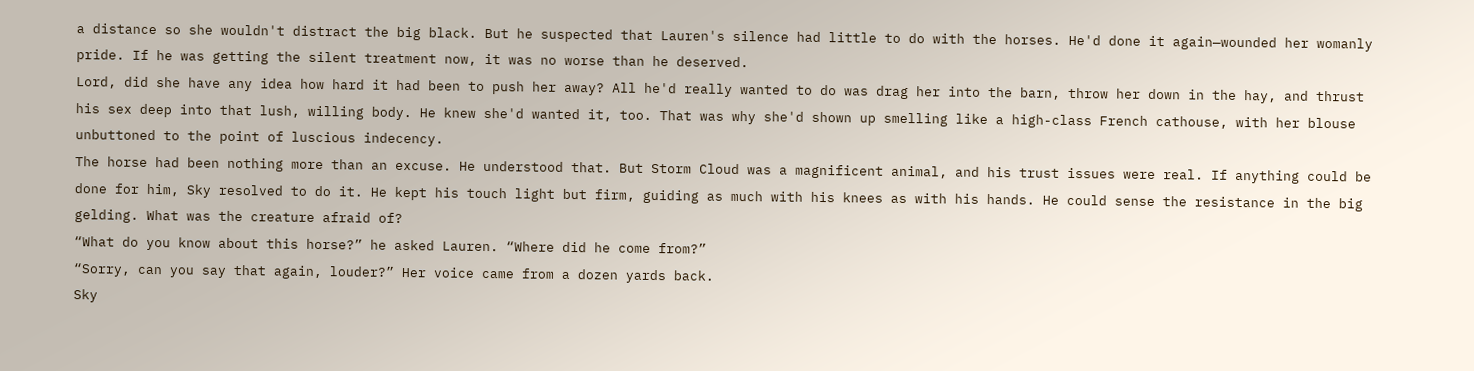a distance so she wouldn't distract the big black. But he suspected that Lauren's silence had little to do with the horses. He'd done it again—wounded her womanly pride. If he was getting the silent treatment now, it was no worse than he deserved.
Lord, did she have any idea how hard it had been to push her away? All he'd really wanted to do was drag her into the barn, throw her down in the hay, and thrust his sex deep into that lush, willing body. He knew she'd wanted it, too. That was why she'd shown up smelling like a high-class French cathouse, with her blouse unbuttoned to the point of luscious indecency.
The horse had been nothing more than an excuse. He understood that. But Storm Cloud was a magnificent animal, and his trust issues were real. If anything could be done for him, Sky resolved to do it. He kept his touch light but firm, guiding as much with his knees as with his hands. He could sense the resistance in the big gelding. What was the creature afraid of?
“What do you know about this horse?” he asked Lauren. “Where did he come from?”
“Sorry, can you say that again, louder?” Her voice came from a dozen yards back.
Sky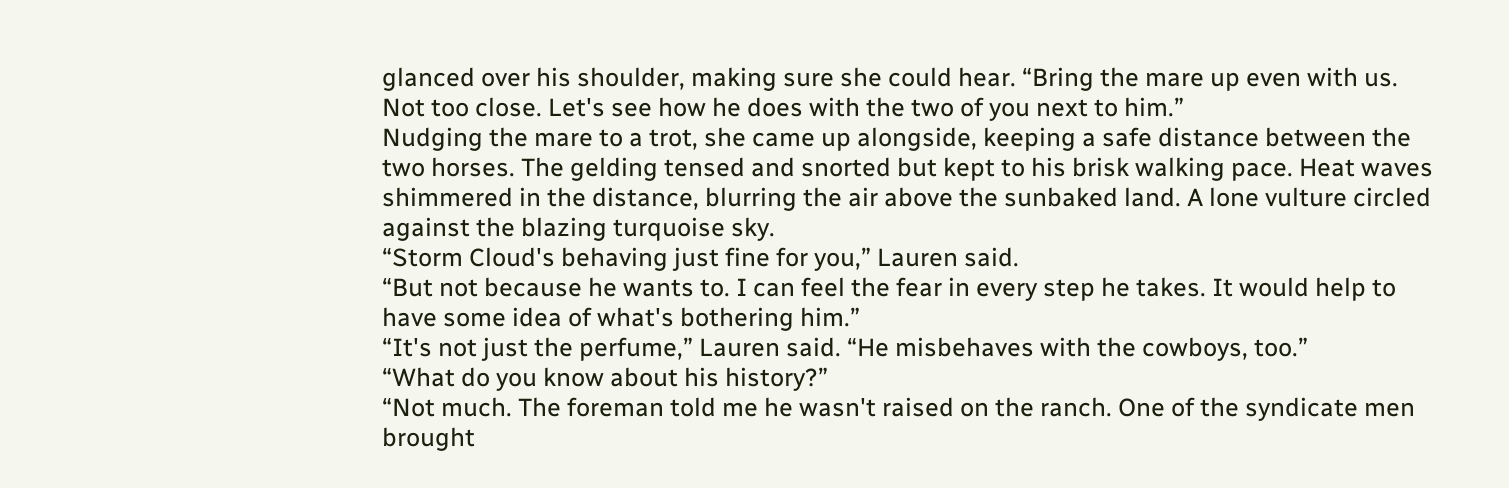glanced over his shoulder, making sure she could hear. “Bring the mare up even with us. Not too close. Let's see how he does with the two of you next to him.”
Nudging the mare to a trot, she came up alongside, keeping a safe distance between the two horses. The gelding tensed and snorted but kept to his brisk walking pace. Heat waves shimmered in the distance, blurring the air above the sunbaked land. A lone vulture circled against the blazing turquoise sky.
“Storm Cloud's behaving just fine for you,” Lauren said.
“But not because he wants to. I can feel the fear in every step he takes. It would help to have some idea of what's bothering him.”
“It's not just the perfume,” Lauren said. “He misbehaves with the cowboys, too.”
“What do you know about his history?”
“Not much. The foreman told me he wasn't raised on the ranch. One of the syndicate men brought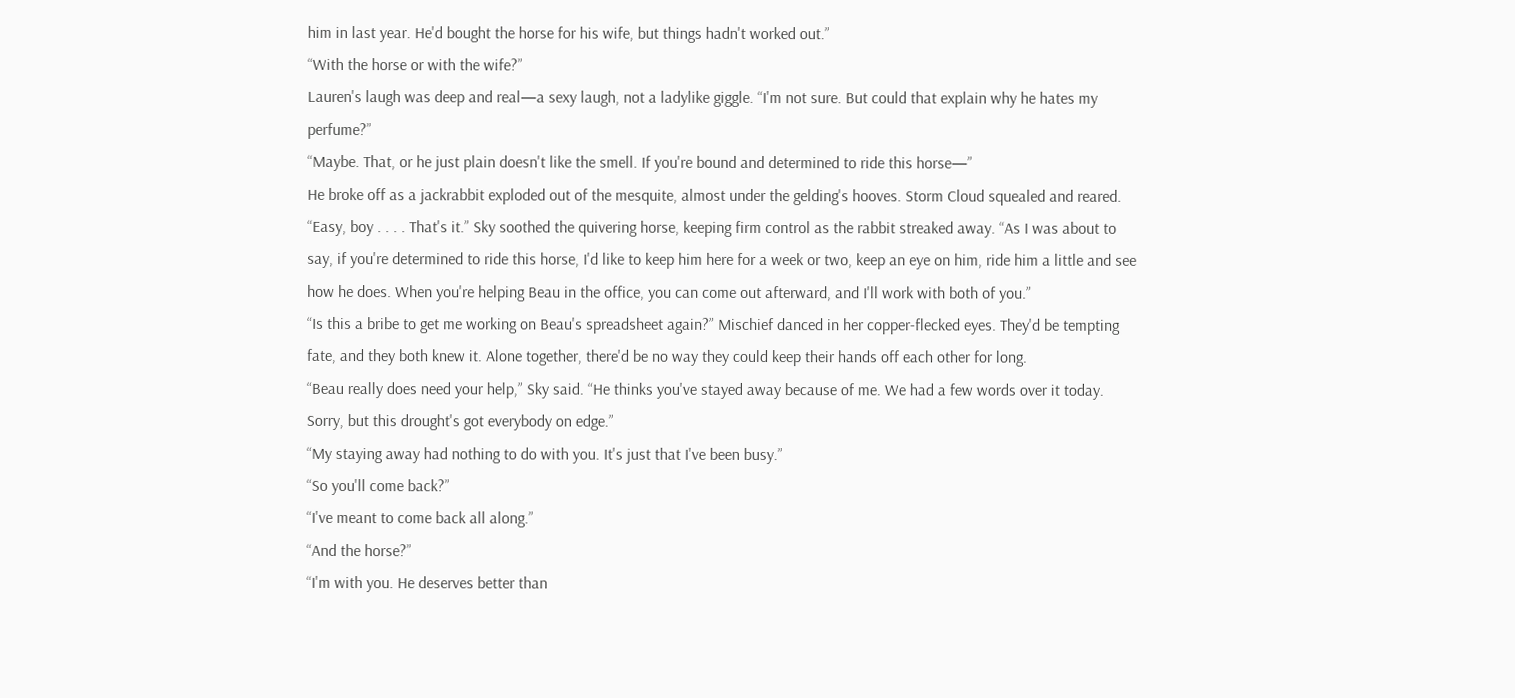him in last year. He'd bought the horse for his wife, but things hadn't worked out.”
“With the horse or with the wife?”
Lauren's laugh was deep and real—a sexy laugh, not a ladylike giggle. “I'm not sure. But could that explain why he hates my perfume?”
“Maybe. That, or he just plain doesn't like the smell. If you're bound and determined to ride this horse—”
He broke off as a jackrabbit exploded out of the mesquite, almost under the gelding's hooves. Storm Cloud squealed and reared.
“Easy, boy . . . . That's it.” Sky soothed the quivering horse, keeping firm control as the rabbit streaked away. “As I was about to say, if you're determined to ride this horse, I'd like to keep him here for a week or two, keep an eye on him, ride him a little and see how he does. When you're helping Beau in the office, you can come out afterward, and I'll work with both of you.”
“Is this a bribe to get me working on Beau's spreadsheet again?” Mischief danced in her copper-flecked eyes. They'd be tempting fate, and they both knew it. Alone together, there'd be no way they could keep their hands off each other for long.
“Beau really does need your help,” Sky said. “He thinks you've stayed away because of me. We had a few words over it today. Sorry, but this drought's got everybody on edge.”
“My staying away had nothing to do with you. It's just that I've been busy.”
“So you'll come back?”
“I've meant to come back all along.”
“And the horse?”
“I'm with you. He deserves better than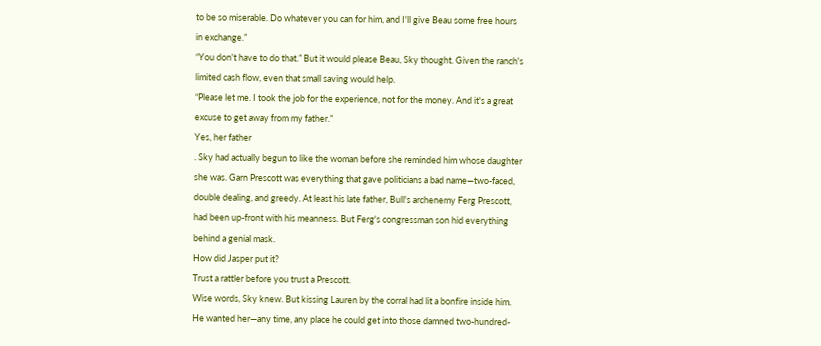to be so miserable. Do whatever you can for him, and I'll give Beau some free hours in exchange.”
“You don't have to do that.” But it would please Beau, Sky thought. Given the ranch's limited cash flow, even that small saving would help.
“Please let me. I took the job for the experience, not for the money. And it's a great excuse to get away from my father.”
Yes, her father
. Sky had actually begun to like the woman before she reminded him whose daughter she was. Garn Prescott was everything that gave politicians a bad name—two-faced, double dealing, and greedy. At least his late father, Bull's archenemy Ferg Prescott, had been up-front with his meanness. But Ferg's congressman son hid everything behind a genial mask.
How did Jasper put it?
Trust a rattler before you trust a Prescott.
Wise words, Sky knew. But kissing Lauren by the corral had lit a bonfire inside him. He wanted her—any time, any place he could get into those damned two-hundred-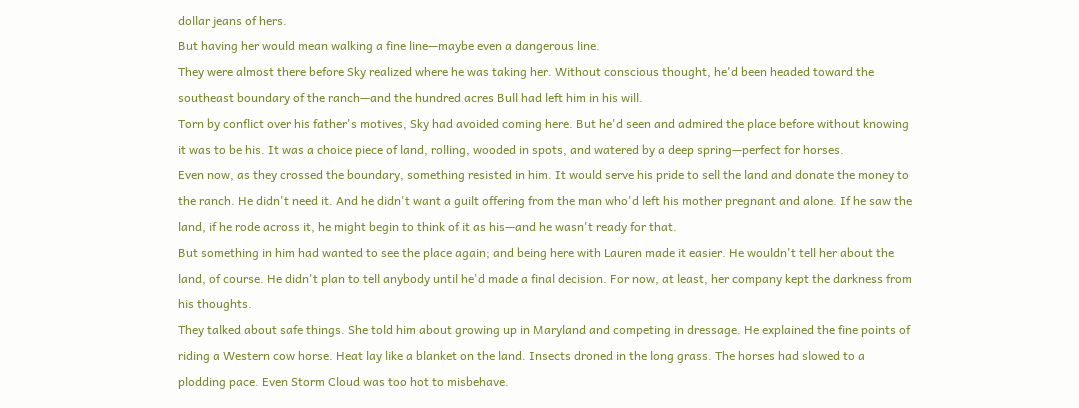dollar jeans of hers.
But having her would mean walking a fine line—maybe even a dangerous line.
They were almost there before Sky realized where he was taking her. Without conscious thought, he'd been headed toward the southeast boundary of the ranch—and the hundred acres Bull had left him in his will.
Torn by conflict over his father's motives, Sky had avoided coming here. But he'd seen and admired the place before without knowing it was to be his. It was a choice piece of land, rolling, wooded in spots, and watered by a deep spring—perfect for horses.
Even now, as they crossed the boundary, something resisted in him. It would serve his pride to sell the land and donate the money to the ranch. He didn't need it. And he didn't want a guilt offering from the man who'd left his mother pregnant and alone. If he saw the land, if he rode across it, he might begin to think of it as his—and he wasn't ready for that.
But something in him had wanted to see the place again; and being here with Lauren made it easier. He wouldn't tell her about the land, of course. He didn't plan to tell anybody until he'd made a final decision. For now, at least, her company kept the darkness from his thoughts.
They talked about safe things. She told him about growing up in Maryland and competing in dressage. He explained the fine points of riding a Western cow horse. Heat lay like a blanket on the land. Insects droned in the long grass. The horses had slowed to a plodding pace. Even Storm Cloud was too hot to misbehave.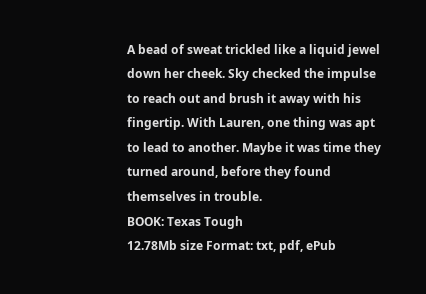A bead of sweat trickled like a liquid jewel down her cheek. Sky checked the impulse to reach out and brush it away with his fingertip. With Lauren, one thing was apt to lead to another. Maybe it was time they turned around, before they found themselves in trouble.
BOOK: Texas Tough
12.78Mb size Format: txt, pdf, ePub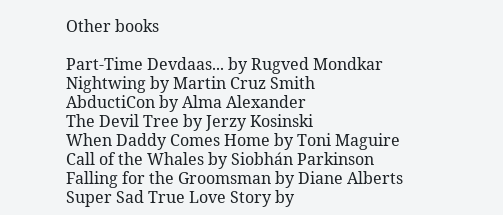Other books

Part-Time Devdaas... by Rugved Mondkar
Nightwing by Martin Cruz Smith
AbductiCon by Alma Alexander
The Devil Tree by Jerzy Kosinski
When Daddy Comes Home by Toni Maguire
Call of the Whales by Siobhán Parkinson
Falling for the Groomsman by Diane Alberts
Super Sad True Love Story by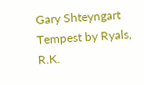Gary Shteyngart
Tempest by Ryals, R.K.